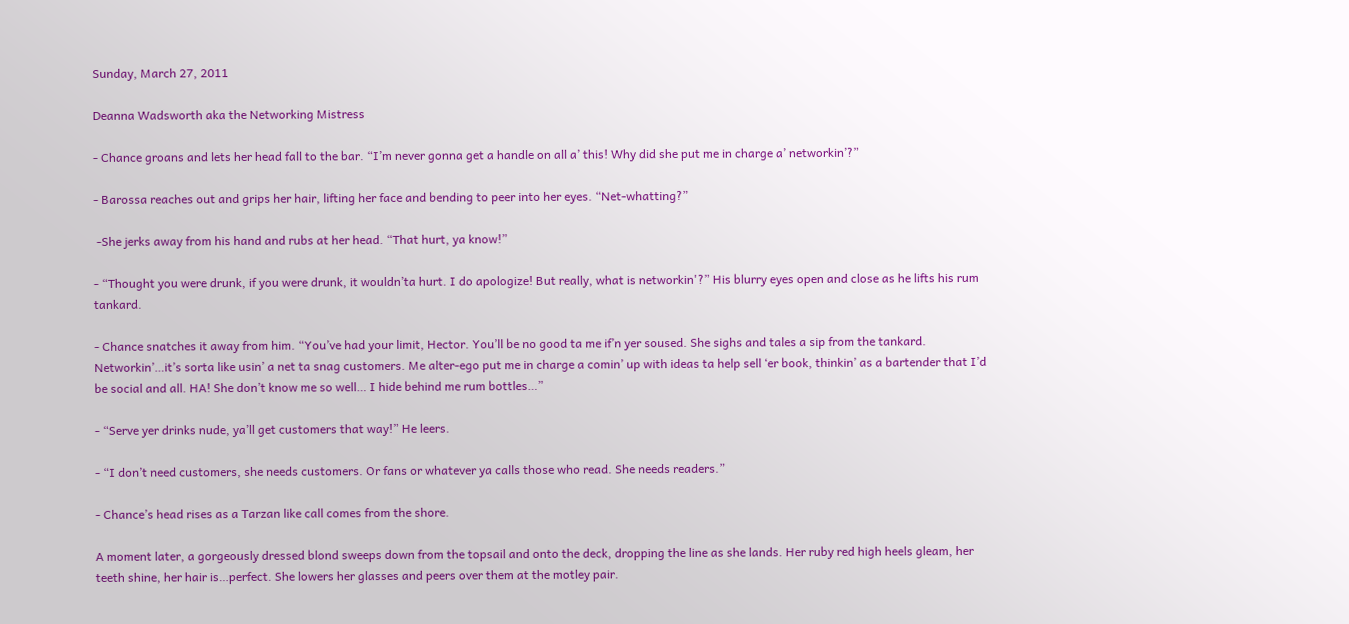Sunday, March 27, 2011

Deanna Wadsworth aka the Networking Mistress

- Chance groans and lets her head fall to the bar. “I’m never gonna get a handle on all a’ this! Why did she put me in charge a’ networkin’?”

- Barossa reaches out and grips her hair, lifting her face and bending to peer into her eyes. “Net-whatting?”

 -She jerks away from his hand and rubs at her head. “That hurt, ya know!”

- “Thought you were drunk, if you were drunk, it wouldn’ta hurt. I do apologize! But really, what is networkin'?” His blurry eyes open and close as he lifts his rum tankard.

- Chance snatches it away from him. “You’ve had your limit, Hector. You’ll be no good ta me if’n yer soused. She sighs and tales a sip from the tankard. Networkin’…it’s sorta like usin’ a net ta snag customers. Me alter-ego put me in charge a comin’ up with ideas ta help sell ‘er book, thinkin’ as a bartender that I’d be social and all. HA! She don’t know me so well… I hide behind me rum bottles…”

- “Serve yer drinks nude, ya’ll get customers that way!” He leers.

- “I don’t need customers, she needs customers. Or fans or whatever ya calls those who read. She needs readers.”

- Chance’s head rises as a Tarzan like call comes from the shore.

A moment later, a gorgeously dressed blond sweeps down from the topsail and onto the deck, dropping the line as she lands. Her ruby red high heels gleam, her teeth shine, her hair is…perfect. She lowers her glasses and peers over them at the motley pair.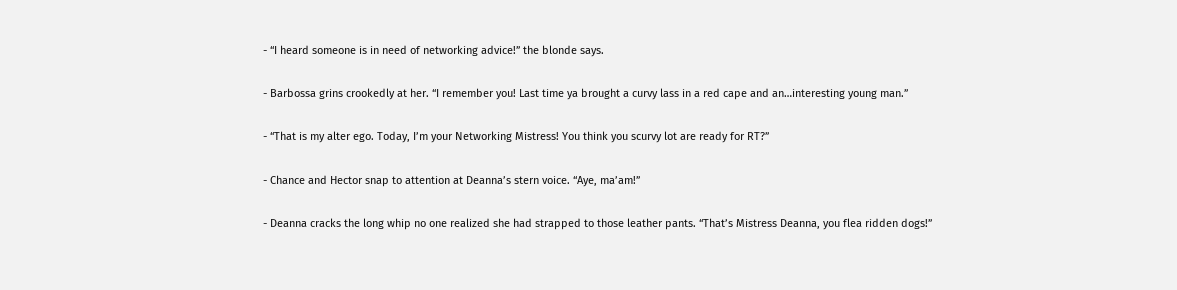- “I heard someone is in need of networking advice!” the blonde says.

- Barbossa grins crookedly at her. “I remember you! Last time ya brought a curvy lass in a red cape and an…interesting young man.”

- “That is my alter ego. Today, I’m your Networking Mistress! You think you scurvy lot are ready for RT?”

- Chance and Hector snap to attention at Deanna’s stern voice. “Aye, ma’am!”

- Deanna cracks the long whip no one realized she had strapped to those leather pants. “That’s Mistress Deanna, you flea ridden dogs!”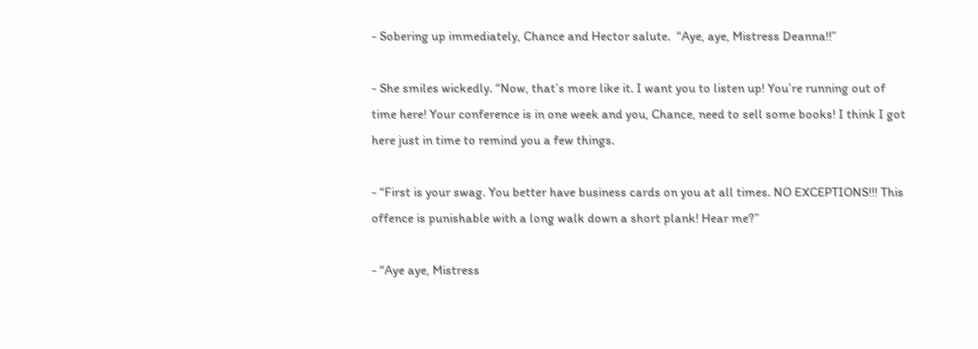- Sobering up immediately, Chance and Hector salute.  “Aye, aye, Mistress Deanna!!”

- She smiles wickedly. “Now, that’s more like it. I want you to listen up! You’re running out of time here! Your conference is in one week and you, Chance, need to sell some books! I think I got here just in time to remind you a few things.

- “First is your swag. You better have business cards on you at all times. NO EXCEPTIONS!!! This offence is punishable with a long walk down a short plank! Hear me?”

- “Aye aye, Mistress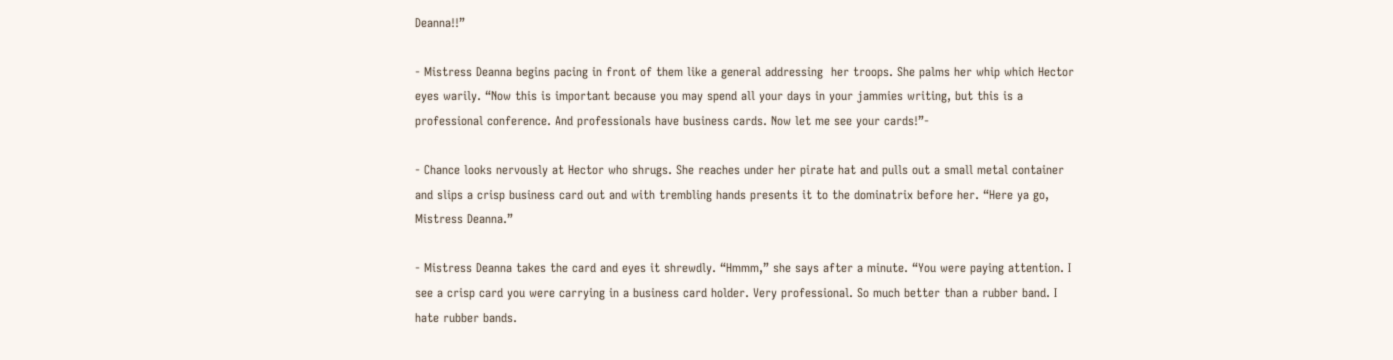Deanna!!”

- Mistress Deanna begins pacing in front of them like a general addressing  her troops. She palms her whip which Hector eyes warily. “Now this is important because you may spend all your days in your jammies writing, but this is a professional conference. And professionals have business cards. Now let me see your cards!”-

- Chance looks nervously at Hector who shrugs. She reaches under her pirate hat and pulls out a small metal container and slips a crisp business card out and with trembling hands presents it to the dominatrix before her. “Here ya go, Mistress Deanna.”

- Mistress Deanna takes the card and eyes it shrewdly. “Hmmm,” she says after a minute. “You were paying attention. I see a crisp card you were carrying in a business card holder. Very professional. So much better than a rubber band. I hate rubber bands.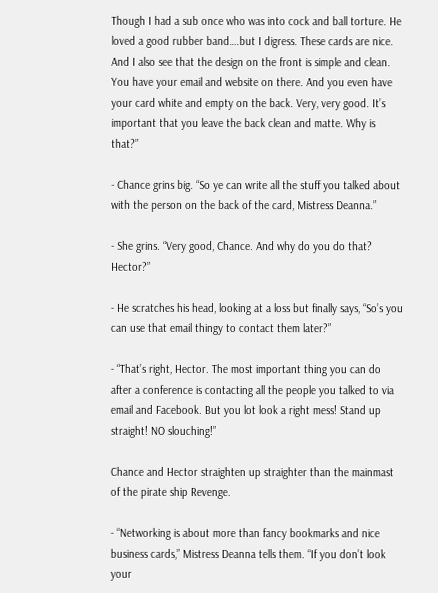Though I had a sub once who was into cock and ball torture. He loved a good rubber band….but I digress. These cards are nice. And I also see that the design on the front is simple and clean. You have your email and website on there. And you even have your card white and empty on the back. Very, very good. It’s important that you leave the back clean and matte. Why is that?”

- Chance grins big. “So ye can write all the stuff you talked about with the person on the back of the card, Mistress Deanna.”

- She grins. “Very good, Chance. And why do you do that? Hector?”

- He scratches his head, looking at a loss but finally says, “So’s you can use that email thingy to contact them later?”

- “That’s right, Hector. The most important thing you can do after a conference is contacting all the people you talked to via email and Facebook. But you lot look a right mess! Stand up straight! NO slouching!”

Chance and Hector straighten up straighter than the mainmast of the pirate ship Revenge.

- “Networking is about more than fancy bookmarks and nice business cards,” Mistress Deanna tells them. “If you don’t look your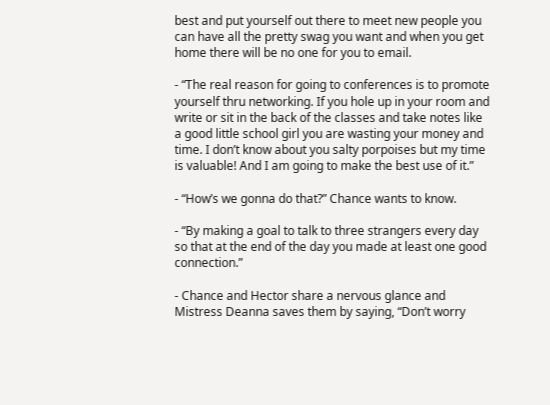best and put yourself out there to meet new people you can have all the pretty swag you want and when you get home there will be no one for you to email.

- “The real reason for going to conferences is to promote yourself thru networking. If you hole up in your room and write or sit in the back of the classes and take notes like a good little school girl you are wasting your money and time. I don’t know about you salty porpoises but my time is valuable! And I am going to make the best use of it.”

- “How’s we gonna do that?” Chance wants to know.

- “By making a goal to talk to three strangers every day so that at the end of the day you made at least one good connection.”

- Chance and Hector share a nervous glance and Mistress Deanna saves them by saying, “Don’t worry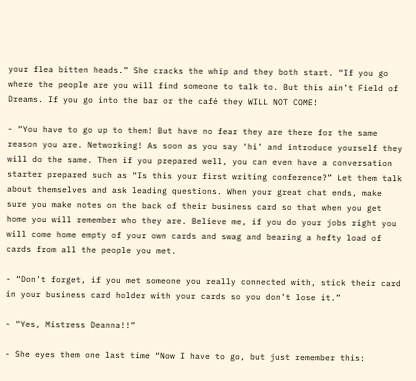your flea bitten heads.” She cracks the whip and they both start. “If you go where the people are you will find someone to talk to. But this ain’t Field of Dreams. If you go into the bar or the café they WILL NOT COME!

- “You have to go up to them! But have no fear they are there for the same reason you are. Networking! As soon as you say ‘hi’ and introduce yourself they will do the same. Then if you prepared well, you can even have a conversation starter prepared such as “Is this your first writing conference?” Let them talk about themselves and ask leading questions. When your great chat ends, make sure you make notes on the back of their business card so that when you get home you will remember who they are. Believe me, if you do your jobs right you will come home empty of your own cards and swag and bearing a hefty load of cards from all the people you met.

- “Don’t forget, if you met someone you really connected with, stick their card in your business card holder with your cards so you don’t lose it.”

- “Yes, Mistress Deanna!!”

- She eyes them one last time “Now I have to go, but just remember this: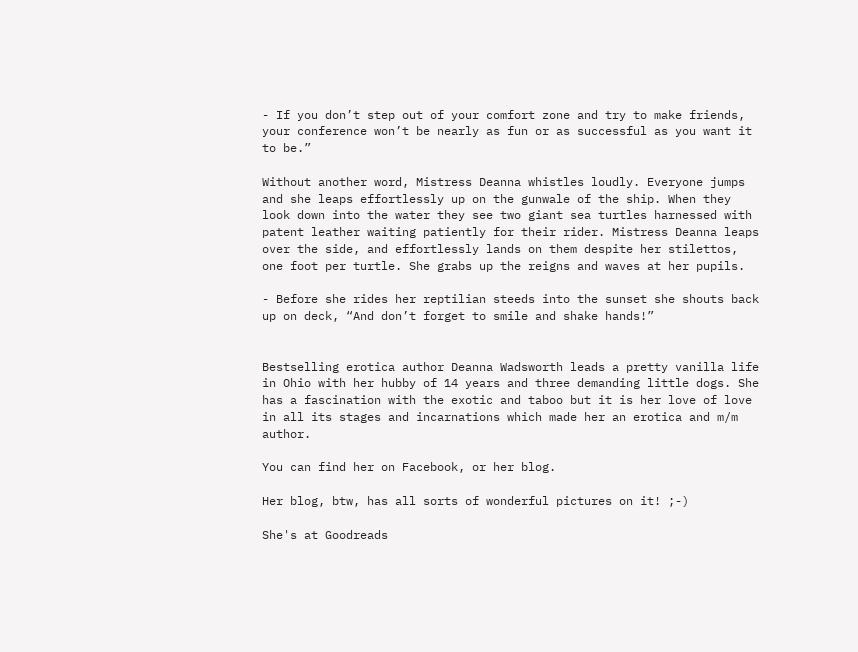- If you don’t step out of your comfort zone and try to make friends, your conference won’t be nearly as fun or as successful as you want it to be.”

Without another word, Mistress Deanna whistles loudly. Everyone jumps and she leaps effortlessly up on the gunwale of the ship. When they look down into the water they see two giant sea turtles harnessed with patent leather waiting patiently for their rider. Mistress Deanna leaps over the side, and effortlessly lands on them despite her stilettos, one foot per turtle. She grabs up the reigns and waves at her pupils.

- Before she rides her reptilian steeds into the sunset she shouts back up on deck, “And don’t forget to smile and shake hands!”


Bestselling erotica author Deanna Wadsworth leads a pretty vanilla life in Ohio with her hubby of 14 years and three demanding little dogs. She has a fascination with the exotic and taboo but it is her love of love in all its stages and incarnations which made her an erotica and m/m author.

You can find her on Facebook, or her blog.

Her blog, btw, has all sorts of wonderful pictures on it! ;-)

She's at Goodreads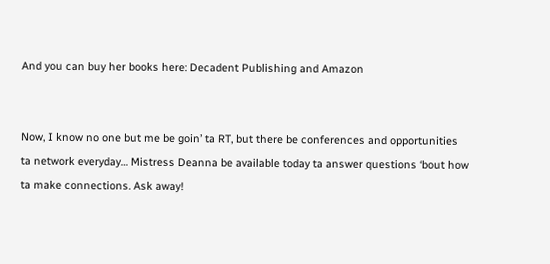And you can buy her books here: Decadent Publishing and Amazon


Now, I know no one but me be goin’ ta RT, but there be conferences and opportunities ta network everyday… Mistress Deanna be available today ta answer questions ‘bout how ta make connections. Ask away!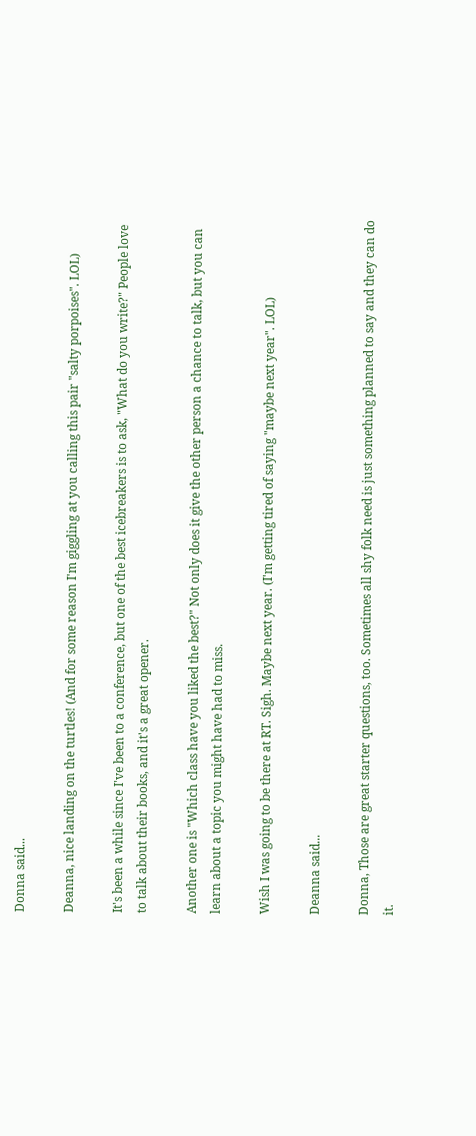Donna said...

Deanna, nice landing on the turtles! (And for some reason I'm giggling at you calling this pair "salty porpoises". LOL)

It's been a while since I've been to a conference, but one of the best icebreakers is to ask, "What do you write?" People love to talk about their books, and it's a great opener.

Another one is "Which class have you liked the best?" Not only does it give the other person a chance to talk, but you can learn about a topic you might have had to miss.

Wish I was going to be there at RT. Sigh. Maybe next year. (I'm getting tired of saying "maybe next year". LOL)

Deanna said...

Donna, Those are great starter questions, too. Sometimes all shy folk need is just something planned to say and they can do it.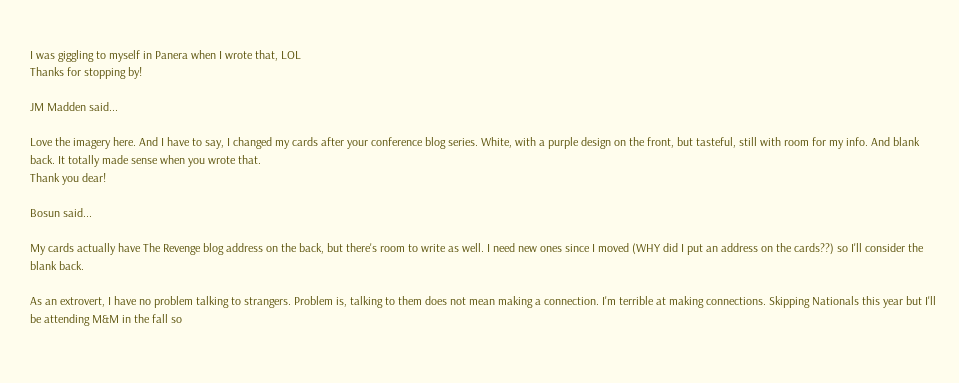I was giggling to myself in Panera when I wrote that, LOL
Thanks for stopping by!

JM Madden said...

Love the imagery here. And I have to say, I changed my cards after your conference blog series. White, with a purple design on the front, but tasteful, still with room for my info. And blank back. It totally made sense when you wrote that.
Thank you dear!

Bosun said...

My cards actually have The Revenge blog address on the back, but there's room to write as well. I need new ones since I moved (WHY did I put an address on the cards??) so I'll consider the blank back.

As an extrovert, I have no problem talking to strangers. Problem is, talking to them does not mean making a connection. I'm terrible at making connections. Skipping Nationals this year but I'll be attending M&M in the fall so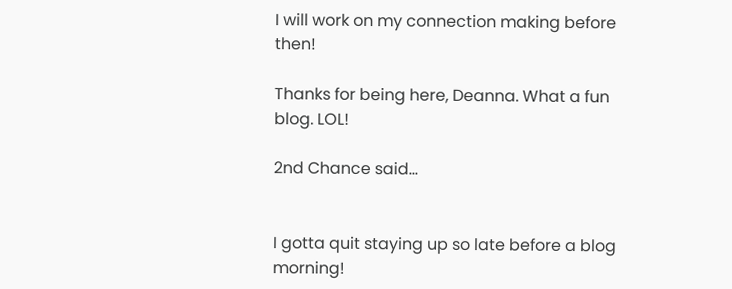I will work on my connection making before then!

Thanks for being here, Deanna. What a fun blog. LOL!

2nd Chance said...


I gotta quit staying up so late before a blog morning!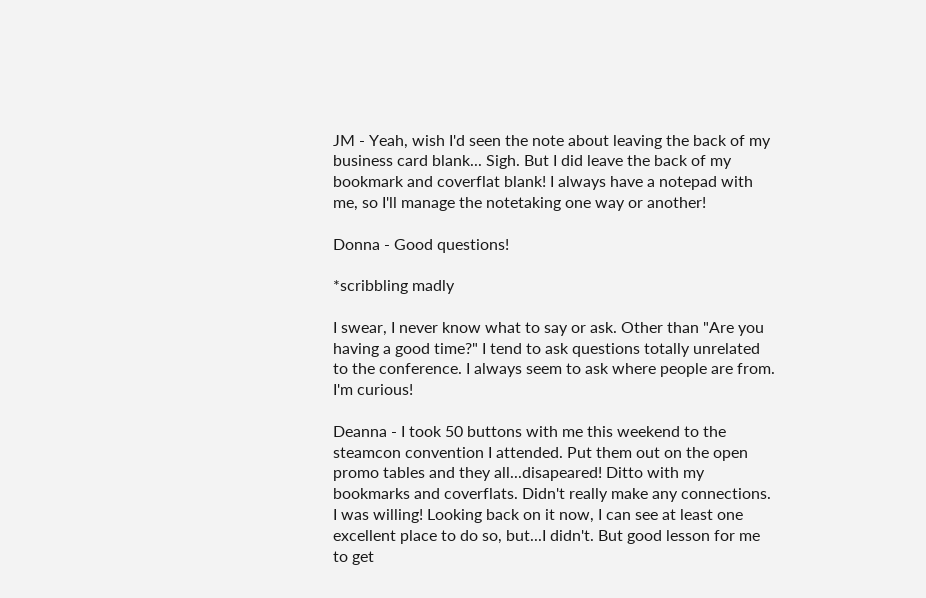JM - Yeah, wish I'd seen the note about leaving the back of my business card blank... Sigh. But I did leave the back of my bookmark and coverflat blank! I always have a notepad with me, so I'll manage the notetaking one way or another!

Donna - Good questions!

*scribbling madly

I swear, I never know what to say or ask. Other than "Are you having a good time?" I tend to ask questions totally unrelated to the conference. I always seem to ask where people are from. I'm curious!

Deanna - I took 50 buttons with me this weekend to the steamcon convention I attended. Put them out on the open promo tables and they all...disapeared! Ditto with my bookmarks and coverflats. Didn't really make any connections. I was willing! Looking back on it now, I can see at least one excellent place to do so, but...I didn't. But good lesson for me to get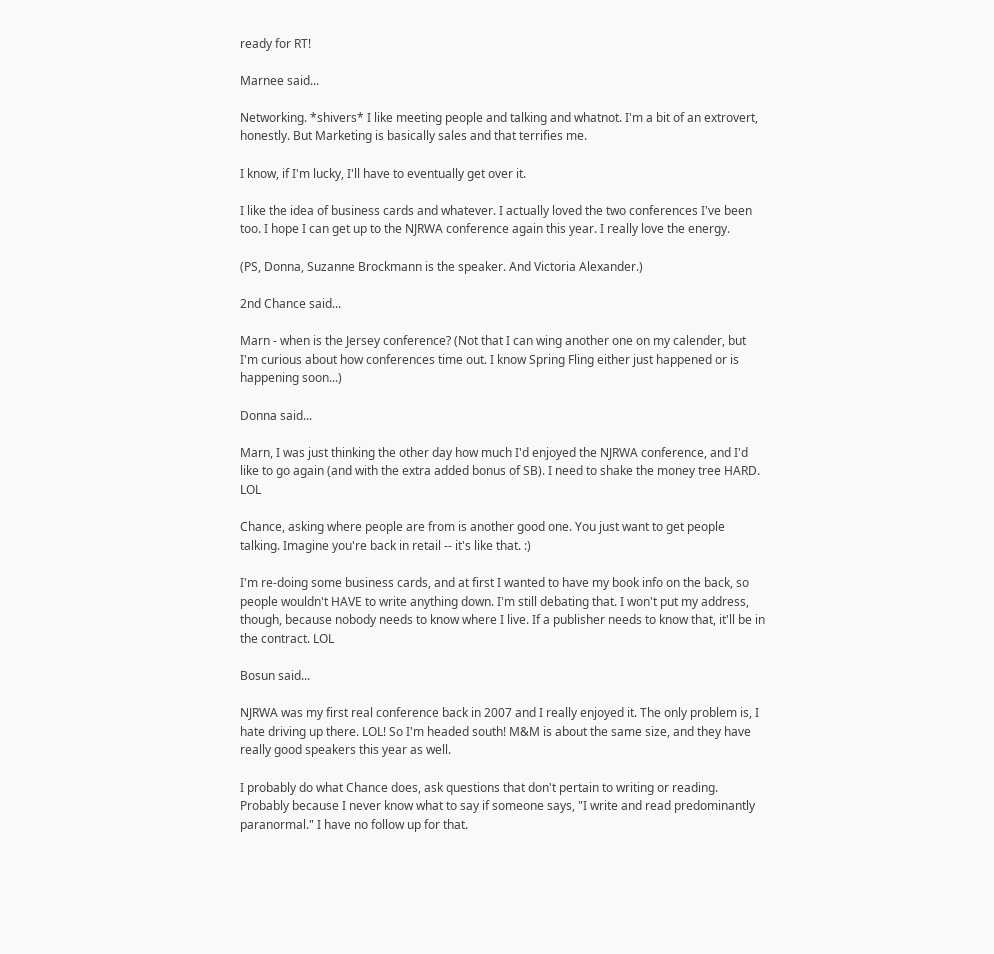ready for RT!

Marnee said...

Networking. *shivers* I like meeting people and talking and whatnot. I'm a bit of an extrovert, honestly. But Marketing is basically sales and that terrifies me.

I know, if I'm lucky, I'll have to eventually get over it.

I like the idea of business cards and whatever. I actually loved the two conferences I've been too. I hope I can get up to the NJRWA conference again this year. I really love the energy.

(PS, Donna, Suzanne Brockmann is the speaker. And Victoria Alexander.)

2nd Chance said...

Marn - when is the Jersey conference? (Not that I can wing another one on my calender, but I'm curious about how conferences time out. I know Spring Fling either just happened or is happening soon...)

Donna said...

Marn, I was just thinking the other day how much I'd enjoyed the NJRWA conference, and I'd like to go again (and with the extra added bonus of SB). I need to shake the money tree HARD. LOL

Chance, asking where people are from is another good one. You just want to get people talking. Imagine you're back in retail -- it's like that. :)

I'm re-doing some business cards, and at first I wanted to have my book info on the back, so people wouldn't HAVE to write anything down. I'm still debating that. I won't put my address, though, because nobody needs to know where I live. If a publisher needs to know that, it'll be in the contract. LOL

Bosun said...

NJRWA was my first real conference back in 2007 and I really enjoyed it. The only problem is, I hate driving up there. LOL! So I'm headed south! M&M is about the same size, and they have really good speakers this year as well.

I probably do what Chance does, ask questions that don't pertain to writing or reading. Probably because I never know what to say if someone says, "I write and read predominantly paranormal." I have no follow up for that.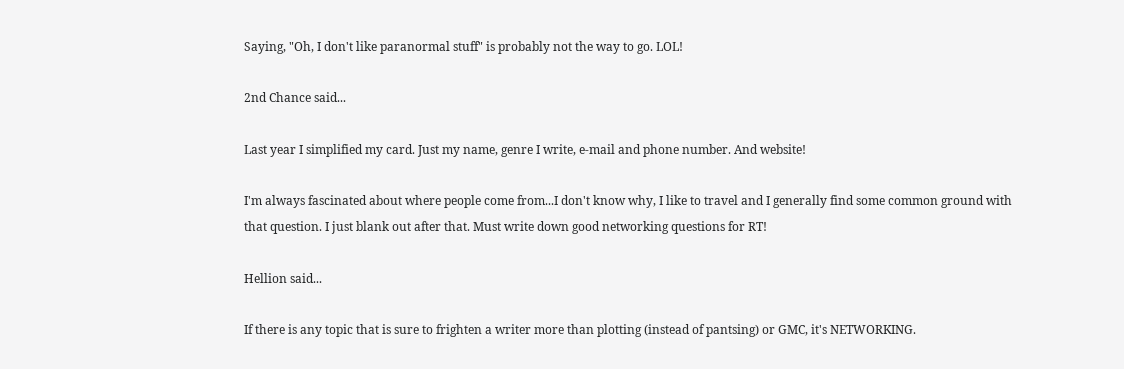Saying, "Oh, I don't like paranormal stuff" is probably not the way to go. LOL!

2nd Chance said...

Last year I simplified my card. Just my name, genre I write, e-mail and phone number. And website!

I'm always fascinated about where people come from...I don't know why, I like to travel and I generally find some common ground with that question. I just blank out after that. Must write down good networking questions for RT!

Hellion said...

If there is any topic that is sure to frighten a writer more than plotting (instead of pantsing) or GMC, it's NETWORKING.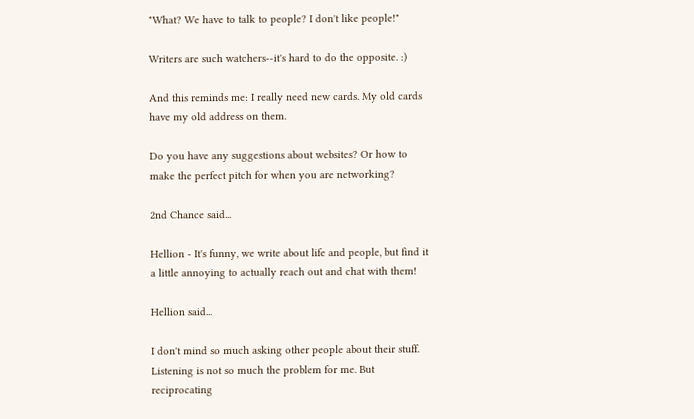"What? We have to talk to people? I don't like people!"

Writers are such watchers--it's hard to do the opposite. :)

And this reminds me: I really need new cards. My old cards have my old address on them.

Do you have any suggestions about websites? Or how to make the perfect pitch for when you are networking?

2nd Chance said...

Hellion - It's funny, we write about life and people, but find it a little annoying to actually reach out and chat with them!

Hellion said...

I don't mind so much asking other people about their stuff. Listening is not so much the problem for me. But reciprocating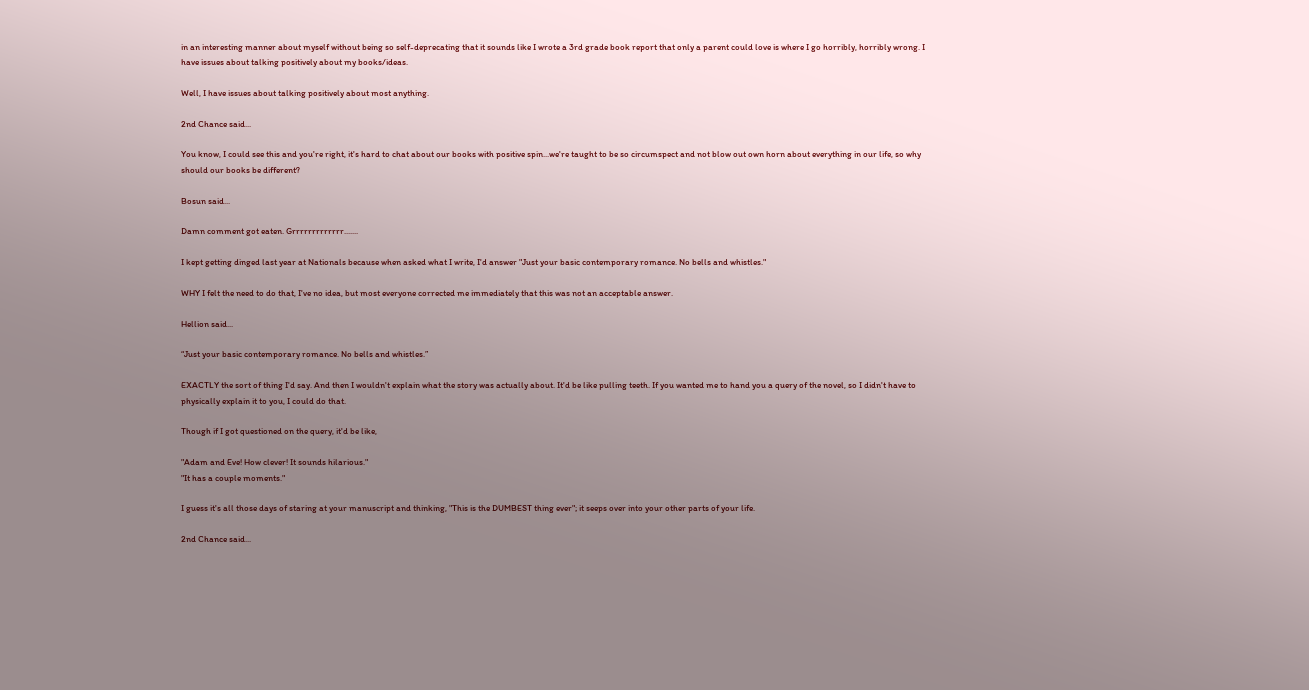in an interesting manner about myself without being so self-deprecating that it sounds like I wrote a 3rd grade book report that only a parent could love is where I go horribly, horribly wrong. I have issues about talking positively about my books/ideas.

Well, I have issues about talking positively about most anything.

2nd Chance said...

You know, I could see this and you're right, it's hard to chat about our books with positive spin...we're taught to be so circumspect and not blow out own horn about everything in our life, so why should our books be different?

Bosun said...

Damn comment got eaten. Grrrrrrrrrrrrr.......

I kept getting dinged last year at Nationals because when asked what I write, I'd answer "Just your basic contemporary romance. No bells and whistles."

WHY I felt the need to do that, I've no idea, but most everyone corrected me immediately that this was not an acceptable answer.

Hellion said...

“Just your basic contemporary romance. No bells and whistles.”

EXACTLY the sort of thing I'd say. And then I wouldn't explain what the story was actually about. It'd be like pulling teeth. If you wanted me to hand you a query of the novel, so I didn't have to physically explain it to you, I could do that.

Though if I got questioned on the query, it'd be like,

"Adam and Eve! How clever! It sounds hilarious."
"It has a couple moments."

I guess it's all those days of staring at your manuscript and thinking, "This is the DUMBEST thing ever"; it seeps over into your other parts of your life.

2nd Chance said...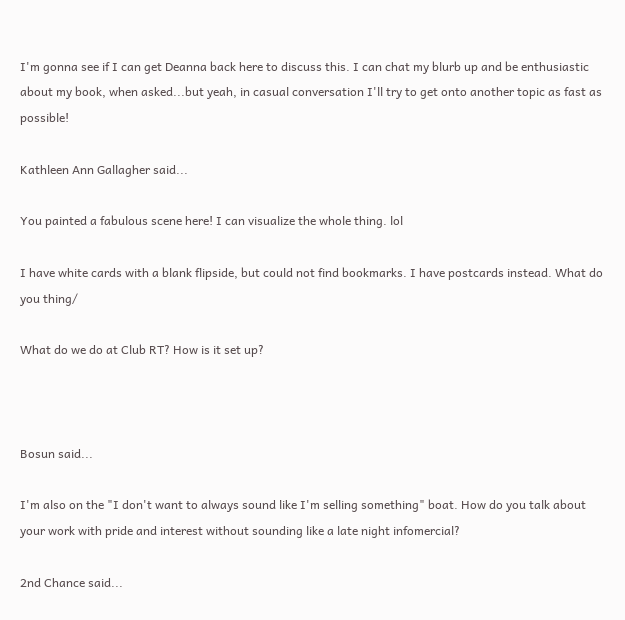I'm gonna see if I can get Deanna back here to discuss this. I can chat my blurb up and be enthusiastic about my book, when asked...but yeah, in casual conversation I'll try to get onto another topic as fast as possible!

Kathleen Ann Gallagher said...

You painted a fabulous scene here! I can visualize the whole thing. lol

I have white cards with a blank flipside, but could not find bookmarks. I have postcards instead. What do you thing/

What do we do at Club RT? How is it set up?



Bosun said...

I'm also on the "I don't want to always sound like I'm selling something" boat. How do you talk about your work with pride and interest without sounding like a late night infomercial?

2nd Chance said...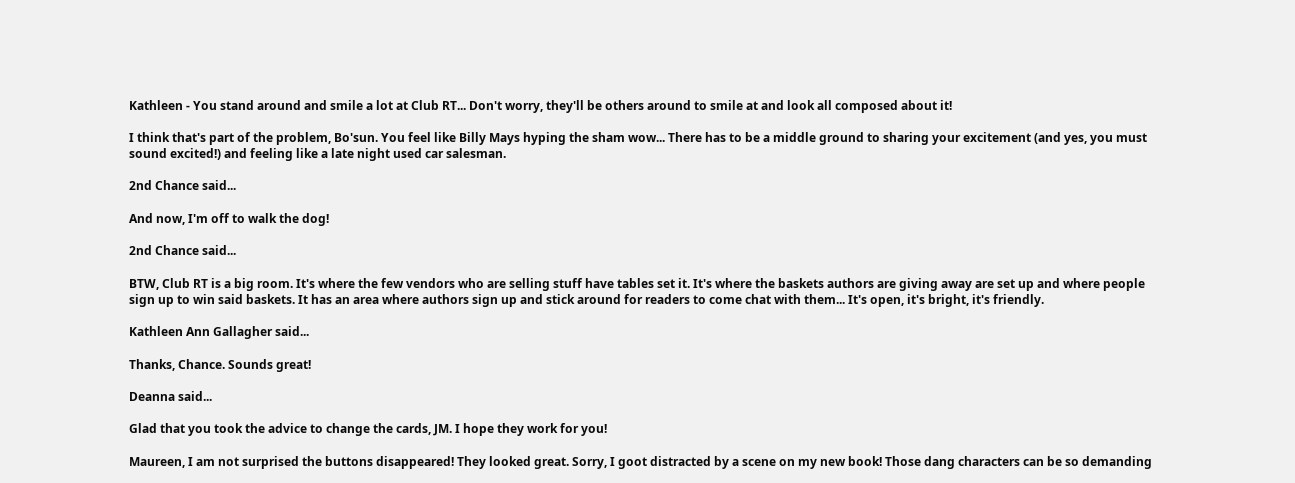Kathleen - You stand around and smile a lot at Club RT... Don't worry, they'll be others around to smile at and look all composed about it!

I think that's part of the problem, Bo'sun. You feel like Billy Mays hyping the sham wow... There has to be a middle ground to sharing your excitement (and yes, you must sound excited!) and feeling like a late night used car salesman.

2nd Chance said...

And now, I'm off to walk the dog!

2nd Chance said...

BTW, Club RT is a big room. It's where the few vendors who are selling stuff have tables set it. It's where the baskets authors are giving away are set up and where people sign up to win said baskets. It has an area where authors sign up and stick around for readers to come chat with them... It's open, it's bright, it's friendly.

Kathleen Ann Gallagher said...

Thanks, Chance. Sounds great!

Deanna said...

Glad that you took the advice to change the cards, JM. I hope they work for you!

Maureen, I am not surprised the buttons disappeared! They looked great. Sorry, I goot distracted by a scene on my new book! Those dang characters can be so demanding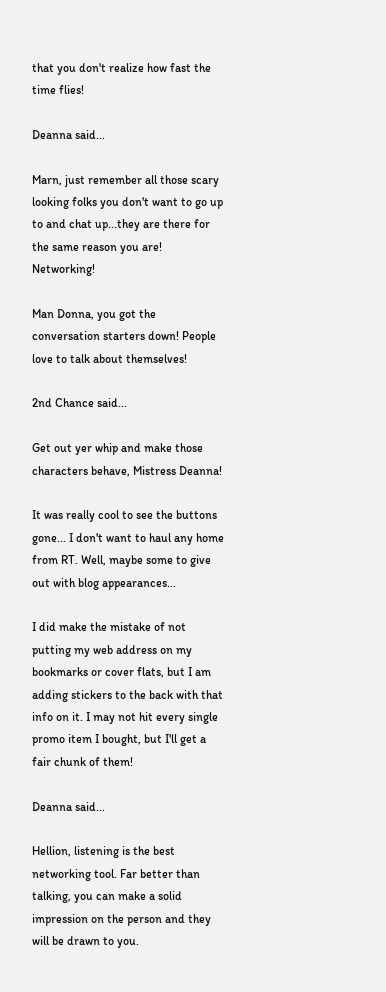that you don't realize how fast the time flies!

Deanna said...

Marn, just remember all those scary looking folks you don't want to go up to and chat up...they are there for the same reason you are! Networking!

Man Donna, you got the conversation starters down! People love to talk about themselves!

2nd Chance said...

Get out yer whip and make those characters behave, Mistress Deanna!

It was really cool to see the buttons gone... I don't want to haul any home from RT. Well, maybe some to give out with blog appearances...

I did make the mistake of not putting my web address on my bookmarks or cover flats, but I am adding stickers to the back with that info on it. I may not hit every single promo item I bought, but I'll get a fair chunk of them!

Deanna said...

Hellion, listening is the best networking tool. Far better than talking, you can make a solid impression on the person and they will be drawn to you.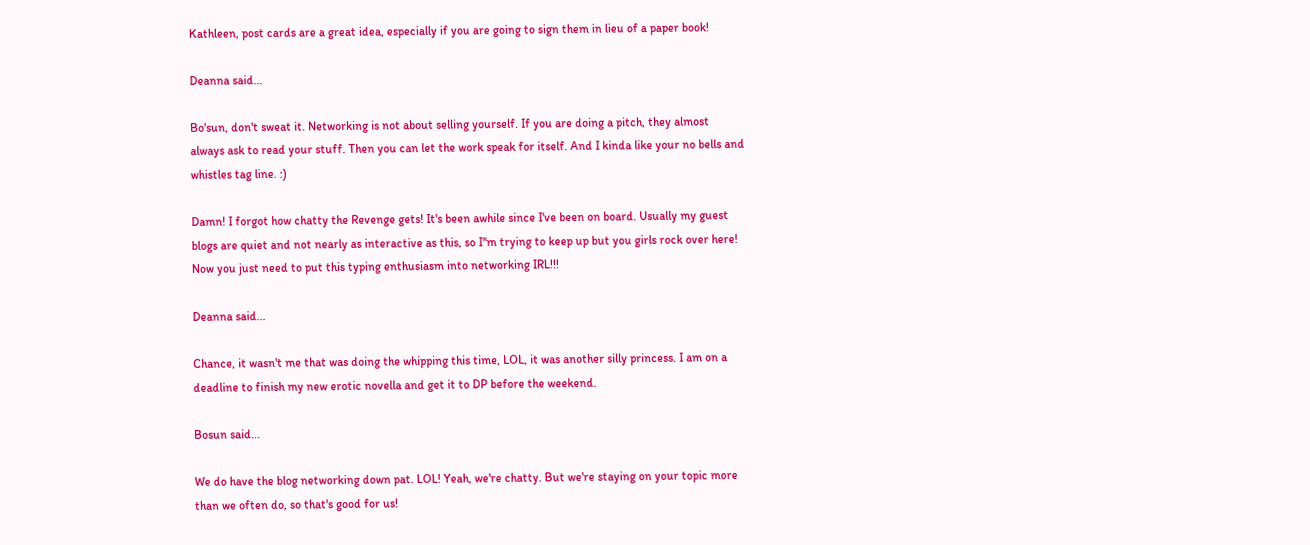Kathleen, post cards are a great idea, especially if you are going to sign them in lieu of a paper book!

Deanna said...

Bo'sun, don't sweat it. Networking is not about selling yourself. If you are doing a pitch, they almost always ask to read your stuff. Then you can let the work speak for itself. And I kinda like your no bells and whistles tag line. :)

Damn! I forgot how chatty the Revenge gets! It's been awhile since I've been on board. Usually my guest blogs are quiet and not nearly as interactive as this, so I''m trying to keep up but you girls rock over here! Now you just need to put this typing enthusiasm into networking IRL!!!

Deanna said...

Chance, it wasn't me that was doing the whipping this time, LOL, it was another silly princess. I am on a deadline to finish my new erotic novella and get it to DP before the weekend.

Bosun said...

We do have the blog networking down pat. LOL! Yeah, we're chatty. But we're staying on your topic more than we often do, so that's good for us!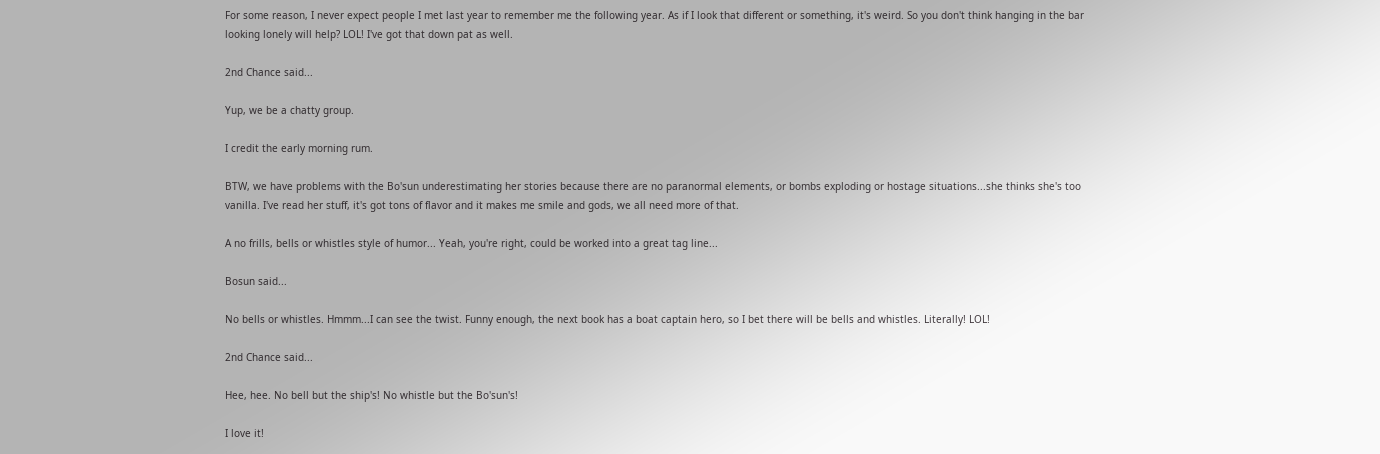For some reason, I never expect people I met last year to remember me the following year. As if I look that different or something, it's weird. So you don't think hanging in the bar looking lonely will help? LOL! I've got that down pat as well.

2nd Chance said...

Yup, we be a chatty group.

I credit the early morning rum.

BTW, we have problems with the Bo'sun underestimating her stories because there are no paranormal elements, or bombs exploding or hostage situations...she thinks she's too vanilla. I've read her stuff, it's got tons of flavor and it makes me smile and gods, we all need more of that.

A no frills, bells or whistles style of humor... Yeah, you're right, could be worked into a great tag line...

Bosun said...

No bells or whistles. Hmmm...I can see the twist. Funny enough, the next book has a boat captain hero, so I bet there will be bells and whistles. Literally! LOL!

2nd Chance said...

Hee, hee. No bell but the ship's! No whistle but the Bo'sun's!

I love it!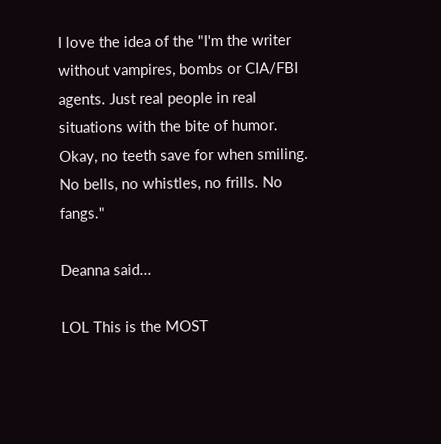I love the idea of the "I'm the writer without vampires, bombs or CIA/FBI agents. Just real people in real situations with the bite of humor. Okay, no teeth save for when smiling. No bells, no whistles, no frills. No fangs."

Deanna said...

LOL This is the MOST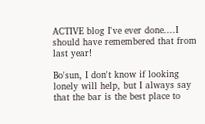ACTIVE blog I've ever done....I should have remembered that from last year!

Bo'sun, I don't know if looking lonely will help, but I always say that the bar is the best place to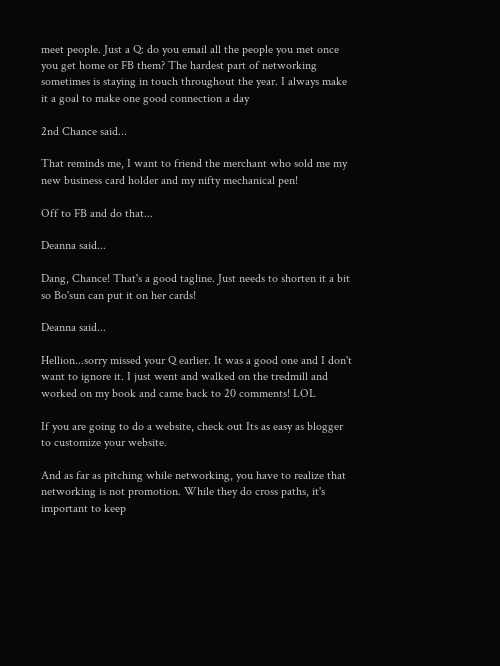meet people. Just a Q: do you email all the people you met once you get home or FB them? The hardest part of networking sometimes is staying in touch throughout the year. I always make it a goal to make one good connection a day

2nd Chance said...

That reminds me, I want to friend the merchant who sold me my new business card holder and my nifty mechanical pen!

Off to FB and do that...

Deanna said...

Dang, Chance! That's a good tagline. Just needs to shorten it a bit so Bo'sun can put it on her cards!

Deanna said...

Hellion...sorry missed your Q earlier. It was a good one and I don't want to ignore it. I just went and walked on the tredmill and worked on my book and came back to 20 comments! LOL

If you are going to do a website, check out Its as easy as blogger to customize your website.

And as far as pitching while networking, you have to realize that networking is not promotion. While they do cross paths, it's important to keep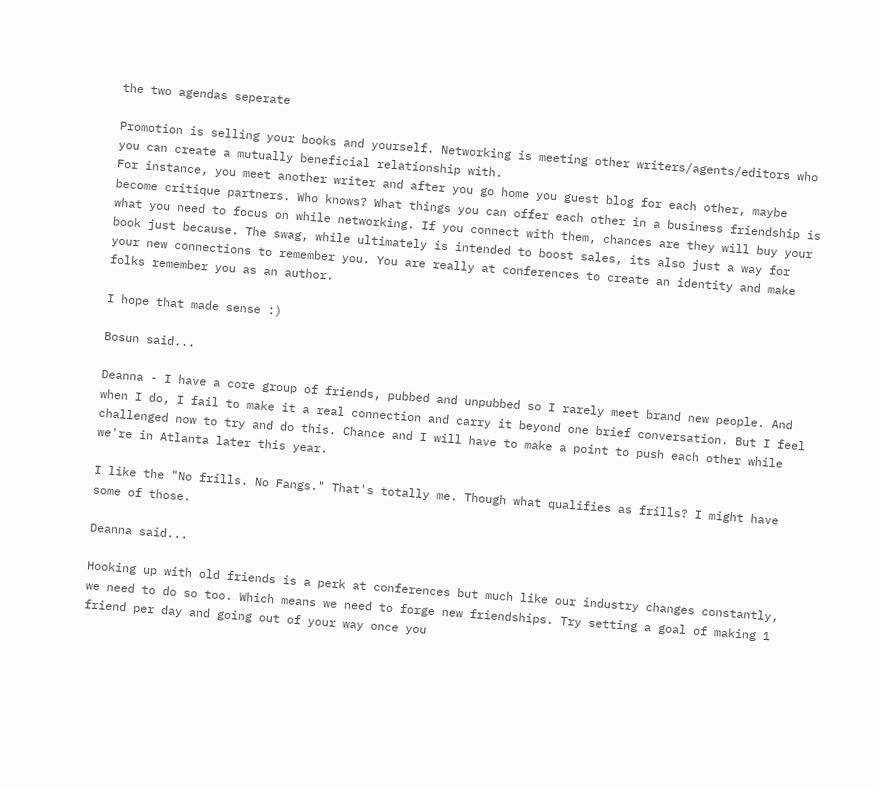the two agendas seperate

Promotion is selling your books and yourself. Networking is meeting other writers/agents/editors who you can create a mutually beneficial relationship with.
For instance, you meet another writer and after you go home you guest blog for each other, maybe become critique partners. Who knows? What things you can offer each other in a business friendship is what you need to focus on while networking. If you connect with them, chances are they will buy your book just because. The swag, while ultimately is intended to boost sales, its also just a way for your new connections to remember you. You are really at conferences to create an identity and make folks remember you as an author.

I hope that made sense :)

Bosun said...

Deanna - I have a core group of friends, pubbed and unpubbed so I rarely meet brand new people. And when I do, I fail to make it a real connection and carry it beyond one brief conversation. But I feel challenged now to try and do this. Chance and I will have to make a point to push each other while we're in Atlanta later this year.

I like the "No frills. No Fangs." That's totally me. Though what qualifies as frills? I might have some of those.

Deanna said...

Hooking up with old friends is a perk at conferences but much like our industry changes constantly, we need to do so too. Which means we need to forge new friendships. Try setting a goal of making 1 friend per day and going out of your way once you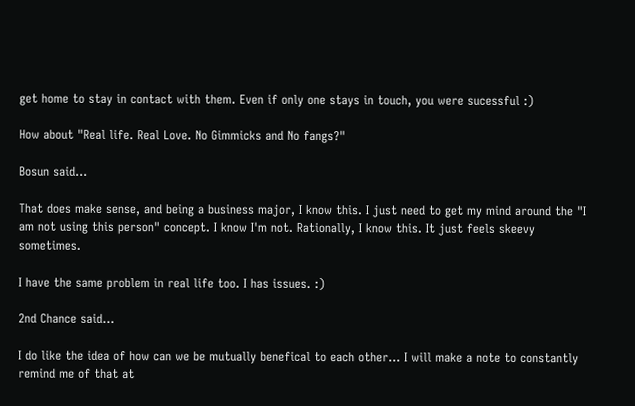get home to stay in contact with them. Even if only one stays in touch, you were sucessful :)

How about "Real life. Real Love. No Gimmicks and No fangs?"

Bosun said...

That does make sense, and being a business major, I know this. I just need to get my mind around the "I am not using this person" concept. I know I'm not. Rationally, I know this. It just feels skeevy sometimes.

I have the same problem in real life too. I has issues. :)

2nd Chance said...

I do like the idea of how can we be mutually benefical to each other... I will make a note to constantly remind me of that at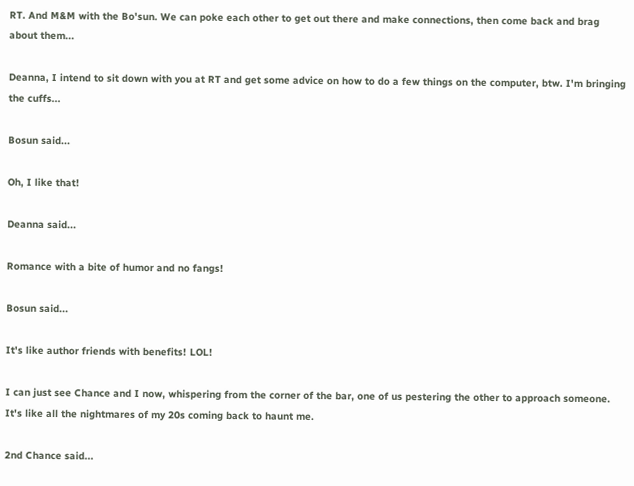RT. And M&M with the Bo'sun. We can poke each other to get out there and make connections, then come back and brag about them...

Deanna, I intend to sit down with you at RT and get some advice on how to do a few things on the computer, btw. I'm bringing the cuffs...

Bosun said...

Oh, I like that!

Deanna said...

Romance with a bite of humor and no fangs!

Bosun said...

It's like author friends with benefits! LOL!

I can just see Chance and I now, whispering from the corner of the bar, one of us pestering the other to approach someone. It's like all the nightmares of my 20s coming back to haunt me.

2nd Chance said...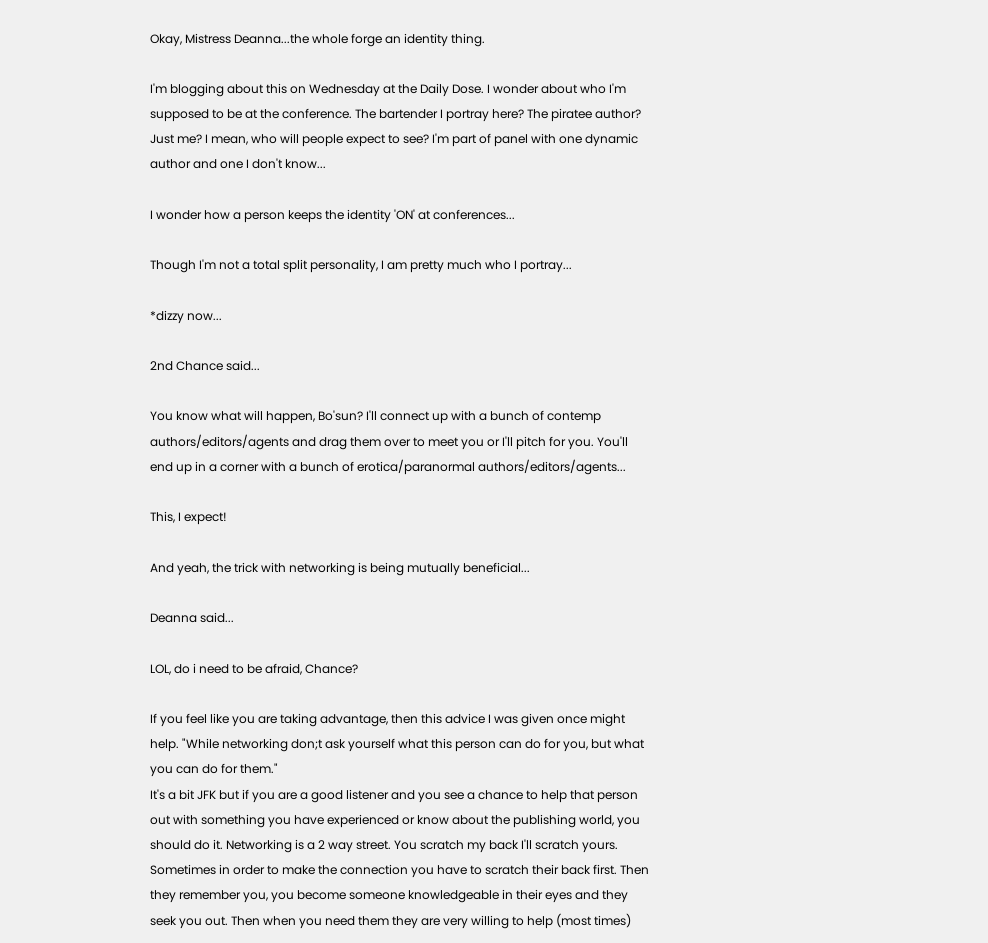Okay, Mistress Deanna...the whole forge an identity thing.

I'm blogging about this on Wednesday at the Daily Dose. I wonder about who I'm supposed to be at the conference. The bartender I portray here? The piratee author? Just me? I mean, who will people expect to see? I'm part of panel with one dynamic author and one I don't know...

I wonder how a person keeps the identity 'ON' at conferences...

Though I'm not a total split personality, I am pretty much who I portray...

*dizzy now...

2nd Chance said...

You know what will happen, Bo'sun? I'll connect up with a bunch of contemp authors/editors/agents and drag them over to meet you or I'll pitch for you. You'll end up in a corner with a bunch of erotica/paranormal authors/editors/agents...

This, I expect!

And yeah, the trick with networking is being mutually beneficial...

Deanna said...

LOL, do i need to be afraid, Chance?

If you feel like you are taking advantage, then this advice I was given once might help. "While networking don;t ask yourself what this person can do for you, but what you can do for them."
It's a bit JFK but if you are a good listener and you see a chance to help that person out with something you have experienced or know about the publishing world, you should do it. Networking is a 2 way street. You scratch my back I'll scratch yours. Sometimes in order to make the connection you have to scratch their back first. Then they remember you, you become someone knowledgeable in their eyes and they seek you out. Then when you need them they are very willing to help (most times)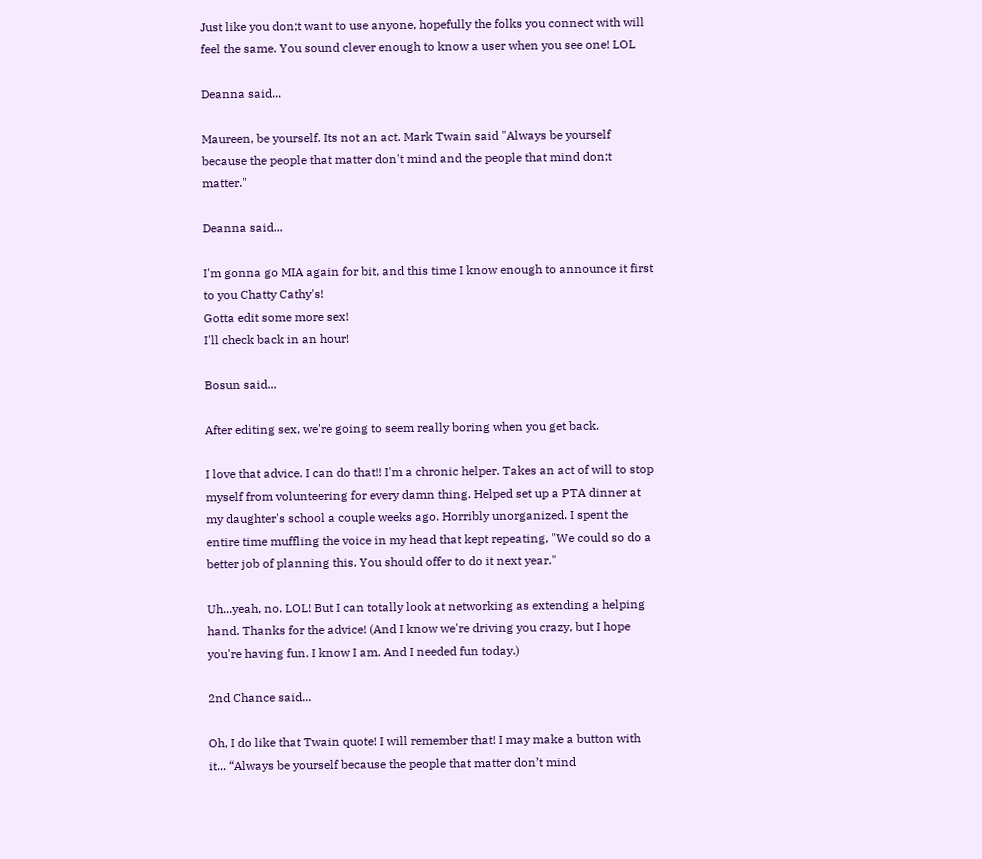Just like you don;t want to use anyone, hopefully the folks you connect with will feel the same. You sound clever enough to know a user when you see one! LOL

Deanna said...

Maureen, be yourself. Its not an act. Mark Twain said "Always be yourself because the people that matter don't mind and the people that mind don;t matter."

Deanna said...

I'm gonna go MIA again for bit, and this time I know enough to announce it first to you Chatty Cathy's!
Gotta edit some more sex!
I'll check back in an hour!

Bosun said...

After editing sex, we're going to seem really boring when you get back.

I love that advice. I can do that!! I'm a chronic helper. Takes an act of will to stop myself from volunteering for every damn thing. Helped set up a PTA dinner at my daughter's school a couple weeks ago. Horribly unorganized. I spent the entire time muffling the voice in my head that kept repeating, "We could so do a better job of planning this. You should offer to do it next year."

Uh...yeah, no. LOL! But I can totally look at networking as extending a helping hand. Thanks for the advice! (And I know we're driving you crazy, but I hope you're having fun. I know I am. And I needed fun today.)

2nd Chance said...

Oh, I do like that Twain quote! I will remember that! I may make a button with it... “Always be yourself because the people that matter don’t mind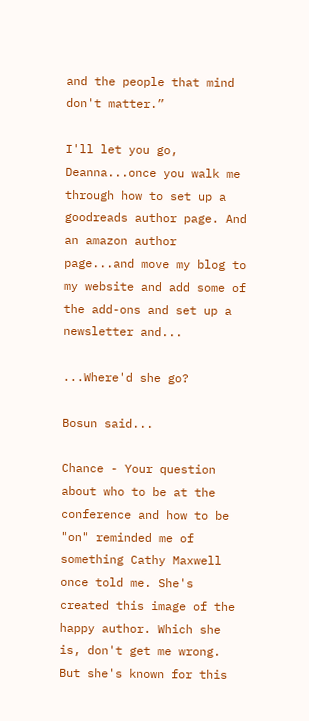and the people that mind don't matter.”

I'll let you go, Deanna...once you walk me through how to set up a goodreads author page. And an amazon author page...and move my blog to my website and add some of the add-ons and set up a newsletter and...

...Where'd she go?

Bosun said...

Chance - Your question about who to be at the conference and how to be "on" reminded me of something Cathy Maxwell once told me. She's created this image of the happy author. Which she is, don't get me wrong. But she's known for this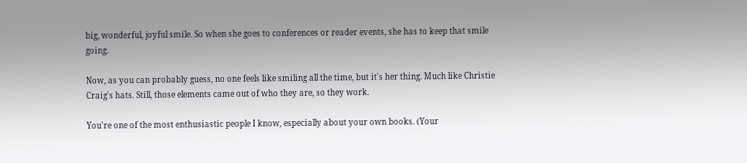big, wonderful, joyful smile. So when she goes to conferences or reader events, she has to keep that smile going.

Now, as you can probably guess, no one feels like smiling all the time, but it's her thing. Much like Christie Craig's hats. Still, those elements came out of who they are, so they work.

You're one of the most enthusiastic people I know, especially about your own books. (Your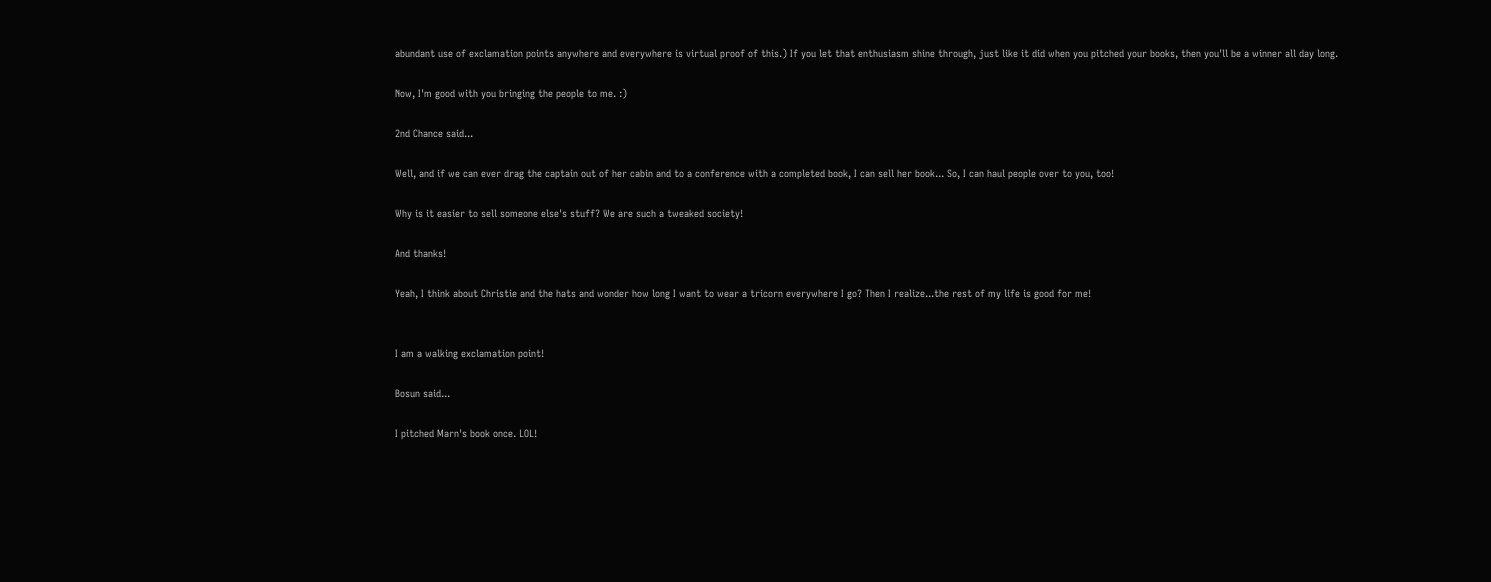abundant use of exclamation points anywhere and everywhere is virtual proof of this.) If you let that enthusiasm shine through, just like it did when you pitched your books, then you'll be a winner all day long.

Now, I'm good with you bringing the people to me. :)

2nd Chance said...

Well, and if we can ever drag the captain out of her cabin and to a conference with a completed book, I can sell her book... So, I can haul people over to you, too!

Why is it easier to sell someone else's stuff? We are such a tweaked society!

And thanks!

Yeah, I think about Christie and the hats and wonder how long I want to wear a tricorn everywhere I go? Then I realize...the rest of my life is good for me!


I am a walking exclamation point!

Bosun said...

I pitched Marn's book once. LOL!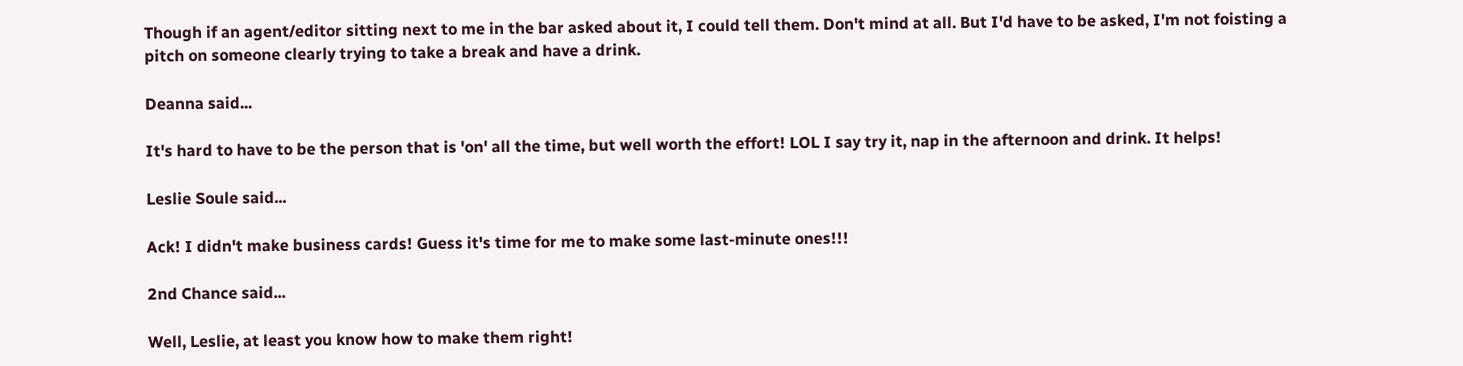Though if an agent/editor sitting next to me in the bar asked about it, I could tell them. Don't mind at all. But I'd have to be asked, I'm not foisting a pitch on someone clearly trying to take a break and have a drink.

Deanna said...

It's hard to have to be the person that is 'on' all the time, but well worth the effort! LOL I say try it, nap in the afternoon and drink. It helps!

Leslie Soule said...

Ack! I didn't make business cards! Guess it's time for me to make some last-minute ones!!!

2nd Chance said...

Well, Leslie, at least you know how to make them right!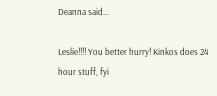Deanna said...

Leslie!!!! You better hurry! Kinkos does 24 hour stuff, fyi